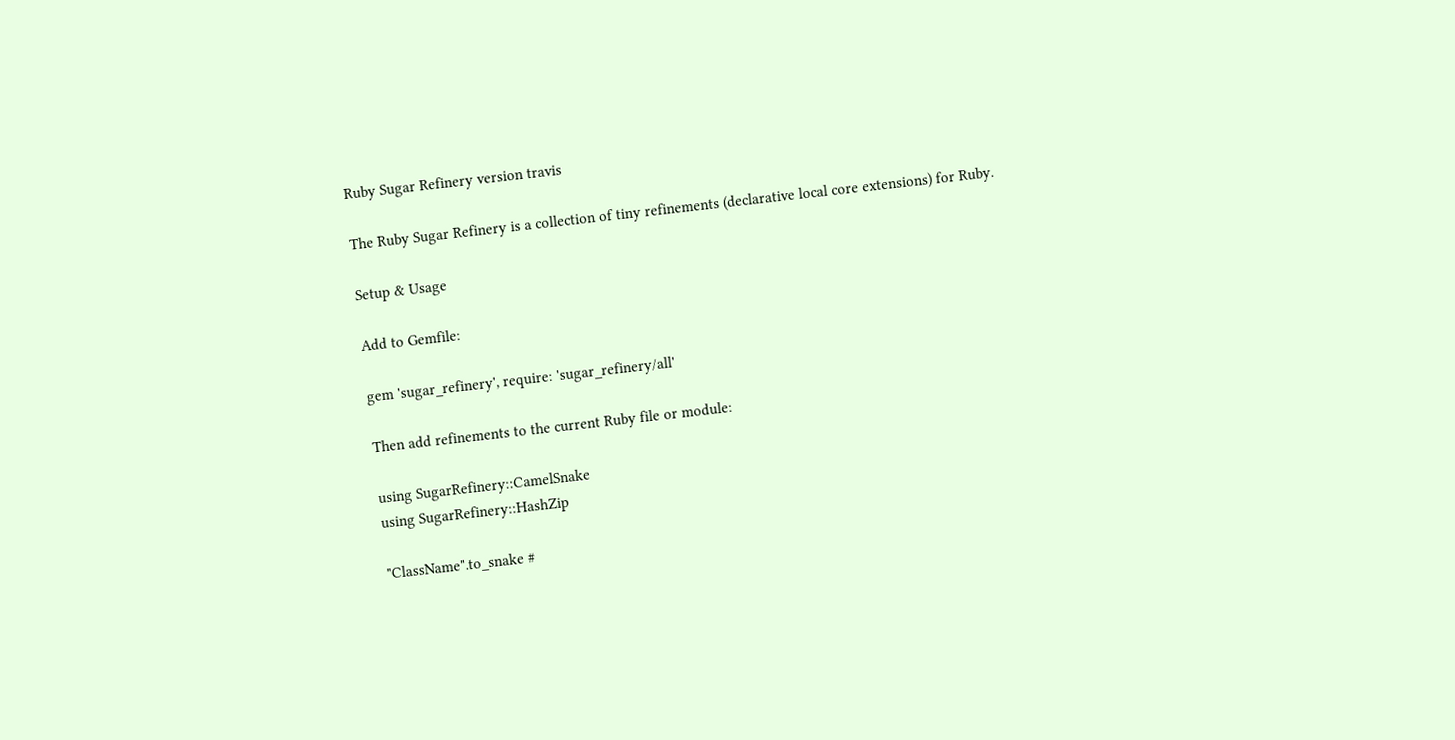Ruby Sugar Refinery version travis

The Ruby Sugar Refinery is a collection of tiny refinements (declarative local core extensions) for Ruby.

Setup & Usage

Add to Gemfile:

gem 'sugar_refinery', require: 'sugar_refinery/all'

Then add refinements to the current Ruby file or module:

using SugarRefinery::CamelSnake
using SugarRefinery::HashZip

"ClassName".to_snake #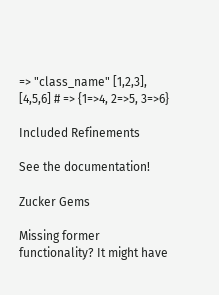=> "class_name" [1,2,3], [4,5,6] # => {1=>4, 2=>5, 3=>6}

Included Refinements

See the documentation!

Zucker Gems

Missing former functionality? It might have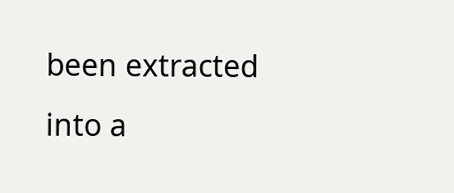been extracted into a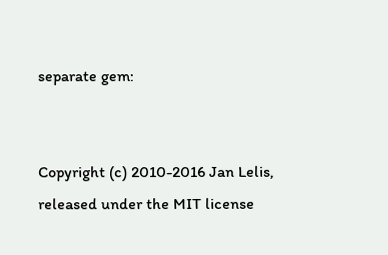separate gem:


Copyright (c) 2010-2016 Jan Lelis, released under the MIT license